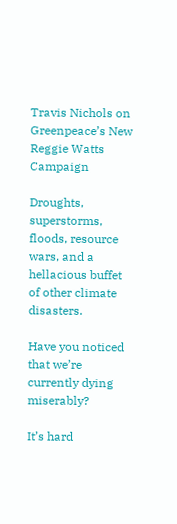Travis Nichols on Greenpeace’s New Reggie Watts Campaign

Droughts, superstorms, floods, resource wars, and a hellacious buffet of other climate disasters.

Have you noticed that we’re currently dying miserably?

It’s hard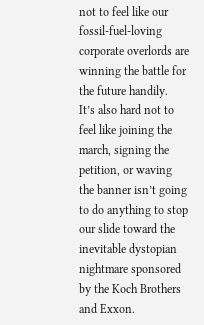not to feel like our fossil-fuel-loving corporate overlords are winning the battle for the future handily.  It’s also hard not to feel like joining the march, signing the petition, or waving the banner isn’t going to do anything to stop our slide toward the inevitable dystopian nightmare sponsored by the Koch Brothers and Exxon.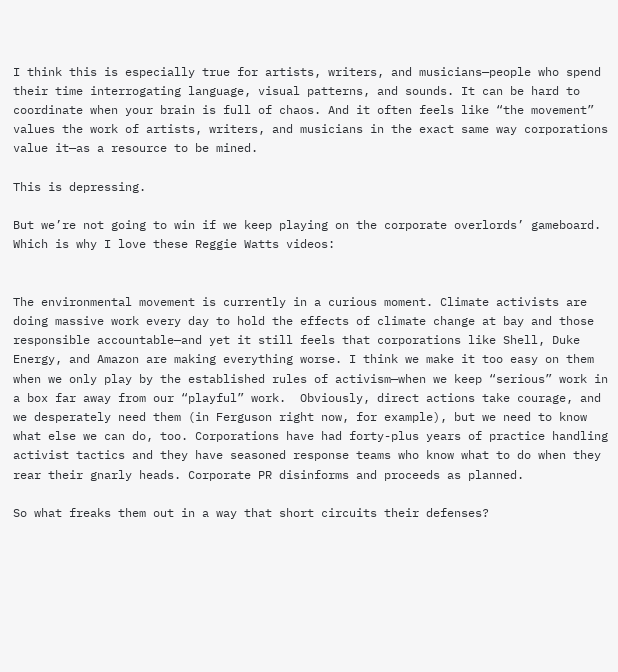I think this is especially true for artists, writers, and musicians—people who spend their time interrogating language, visual patterns, and sounds. It can be hard to coordinate when your brain is full of chaos. And it often feels like “the movement” values the work of artists, writers, and musicians in the exact same way corporations value it—as a resource to be mined.

This is depressing.

But we’re not going to win if we keep playing on the corporate overlords’ gameboard. Which is why I love these Reggie Watts videos:


The environmental movement is currently in a curious moment. Climate activists are doing massive work every day to hold the effects of climate change at bay and those responsible accountable—and yet it still feels that corporations like Shell, Duke Energy, and Amazon are making everything worse. I think we make it too easy on them when we only play by the established rules of activism—when we keep “serious” work in a box far away from our “playful” work.  Obviously, direct actions take courage, and we desperately need them (in Ferguson right now, for example), but we need to know what else we can do, too. Corporations have had forty-plus years of practice handling activist tactics and they have seasoned response teams who know what to do when they rear their gnarly heads. Corporate PR disinforms and proceeds as planned.

So what freaks them out in a way that short circuits their defenses?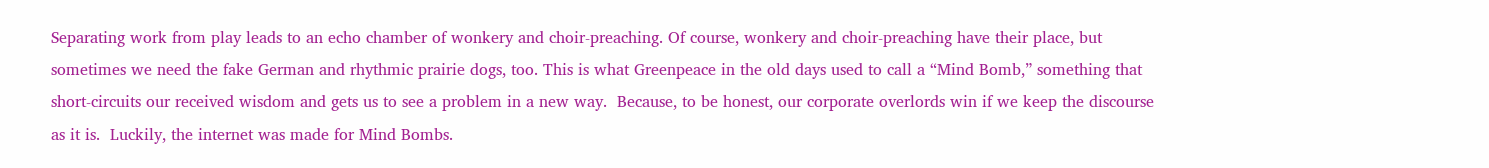Separating work from play leads to an echo chamber of wonkery and choir-preaching. Of course, wonkery and choir-preaching have their place, but sometimes we need the fake German and rhythmic prairie dogs, too. This is what Greenpeace in the old days used to call a “Mind Bomb,” something that short-circuits our received wisdom and gets us to see a problem in a new way.  Because, to be honest, our corporate overlords win if we keep the discourse as it is.  Luckily, the internet was made for Mind Bombs.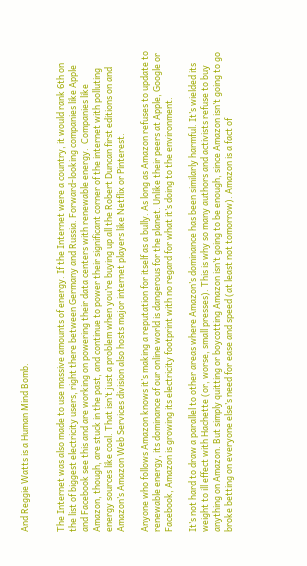And Reggie Watts is a Human Mind Bomb.


The Internet was also made to use massive amounts of energy. If the Internet were a country, it would rank 6th on the list of biggest electricity users, right there between Germany and Russia. Forward-looking companies like Apple and Facebook see this and are working on powering their data centers with renewable energy.  Companies like Amazon, though, are stuck in the past, and continue to power their significant corner of the internet with polluting energy sources like coal. That isn’t just a problem when you’re buying up all the Robert Duncan first editions on and Amazon’s Amazon Web Services division also hosts major internet players like Netflix or Pinterest.

Anyone who follows Amazon knows it’s making a reputation for itself as a bully. As long as Amazon refuses to update to renewable energy, its dominance of our online world is dangerous for the planet. Unlike their peers at Apple, Google or Facebook, Amazon is growing its electricity footprint with no regard for what it’s doing to the environment.

It’s not hard to draw a parallel to other areas where Amazon’s dominance has been similarly harmful. It’s wielded its weight to ill effect with Hachette (or, worse, small presses). This is why so many authors and activists refuse to buy anything on Amazon. But simply quitting or boycotting Amazon isn’t going to be enough, since Amazon isn’t going to go broke betting on everyone else’s need for ease and speed (at least not tomorrow). Amazon is a fact of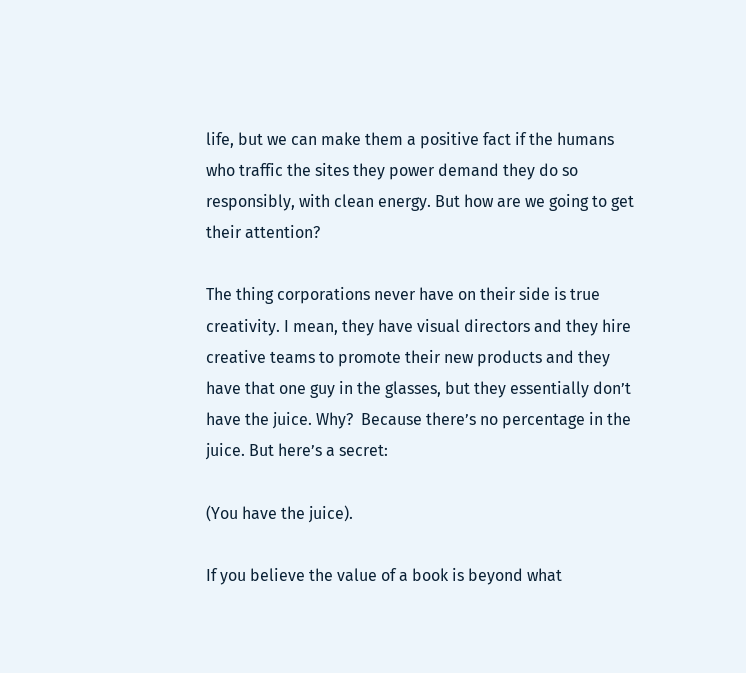life, but we can make them a positive fact if the humans who traffic the sites they power demand they do so responsibly, with clean energy. But how are we going to get their attention?

The thing corporations never have on their side is true creativity. I mean, they have visual directors and they hire creative teams to promote their new products and they have that one guy in the glasses, but they essentially don’t have the juice. Why?  Because there’s no percentage in the juice. But here’s a secret:

(You have the juice).

If you believe the value of a book is beyond what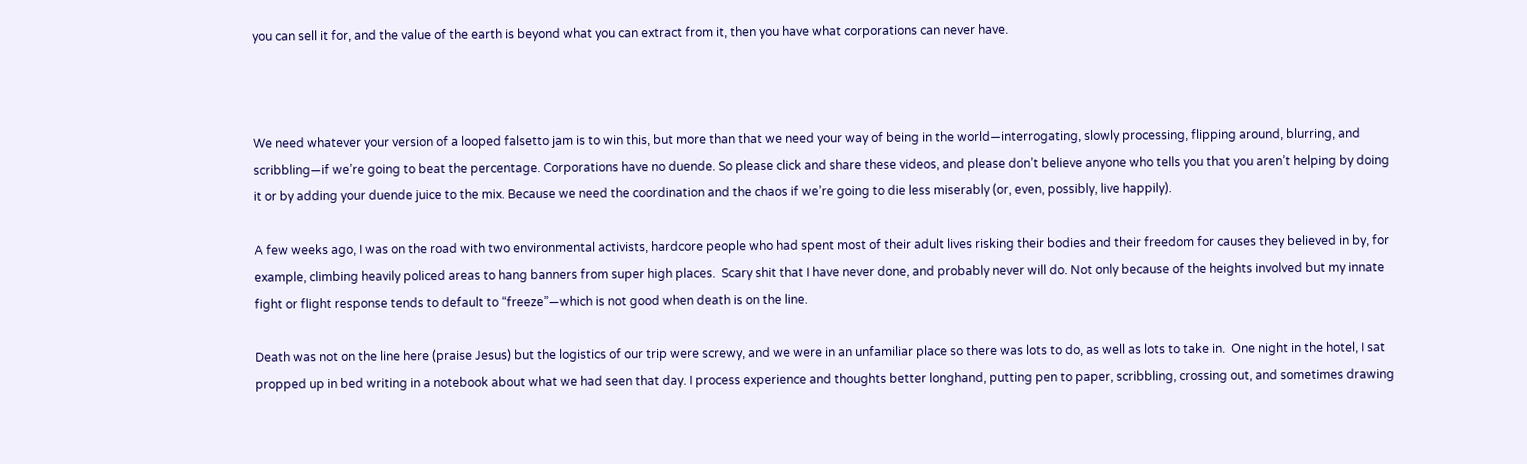you can sell it for, and the value of the earth is beyond what you can extract from it, then you have what corporations can never have.



We need whatever your version of a looped falsetto jam is to win this, but more than that we need your way of being in the world—interrogating, slowly processing, flipping around, blurring, and scribbling—if we’re going to beat the percentage. Corporations have no duende. So please click and share these videos, and please don’t believe anyone who tells you that you aren’t helping by doing it or by adding your duende juice to the mix. Because we need the coordination and the chaos if we’re going to die less miserably (or, even, possibly, live happily).

A few weeks ago, I was on the road with two environmental activists, hardcore people who had spent most of their adult lives risking their bodies and their freedom for causes they believed in by, for example, climbing heavily policed areas to hang banners from super high places.  Scary shit that I have never done, and probably never will do. Not only because of the heights involved but my innate fight or flight response tends to default to “freeze”—which is not good when death is on the line.

Death was not on the line here (praise Jesus) but the logistics of our trip were screwy, and we were in an unfamiliar place so there was lots to do, as well as lots to take in.  One night in the hotel, I sat propped up in bed writing in a notebook about what we had seen that day. I process experience and thoughts better longhand, putting pen to paper, scribbling, crossing out, and sometimes drawing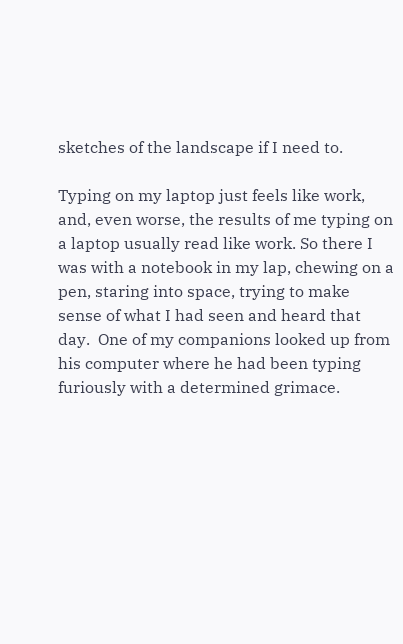sketches of the landscape if I need to.

Typing on my laptop just feels like work, and, even worse, the results of me typing on a laptop usually read like work. So there I was with a notebook in my lap, chewing on a pen, staring into space, trying to make sense of what I had seen and heard that day.  One of my companions looked up from his computer where he had been typing furiously with a determined grimace.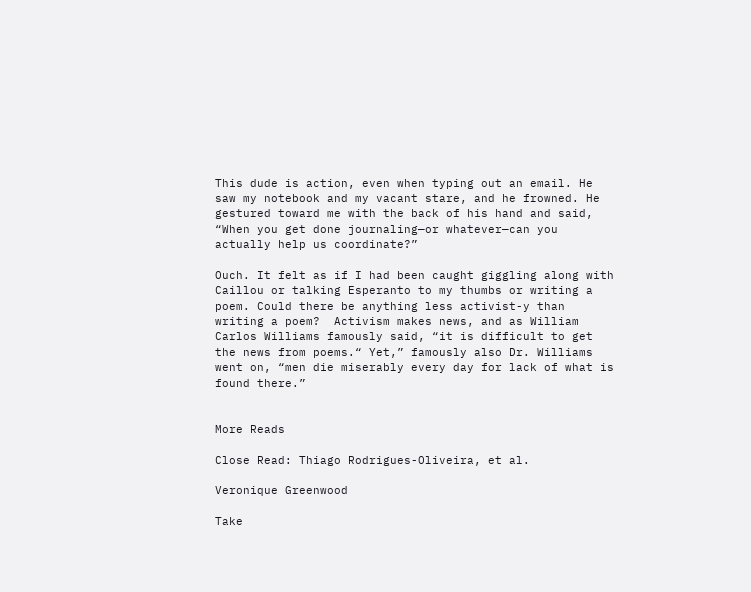This dude is action, even when typing out an email. He saw my notebook and my vacant stare, and he frowned. He gestured toward me with the back of his hand and said, “When you get done journaling—or whatever—can you actually help us coordinate?”

Ouch. It felt as if I had been caught giggling along with Caillou or talking Esperanto to my thumbs or writing a poem. Could there be anything less activist-y than writing a poem?  Activism makes news, and as William Carlos Williams famously said, “it is difficult to get the news from poems.“ Yet,” famously also Dr. Williams went on, “men die miserably every day for lack of what is found there.”


More Reads

Close Read: Thiago Rodrigues-Oliveira, et al.

Veronique Greenwood

Take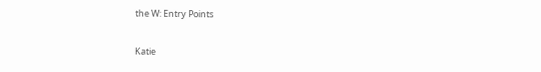the W: Entry Points

Katie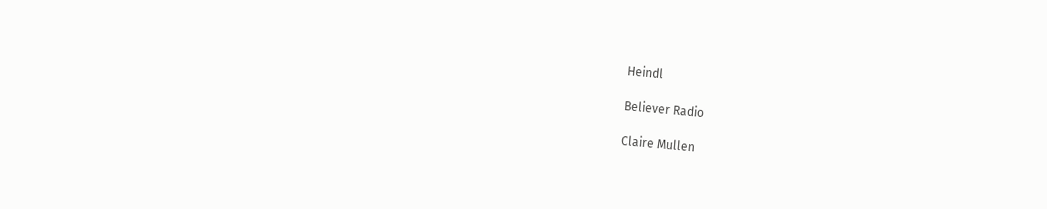Heindl

Believer Radio

Claire Mullen